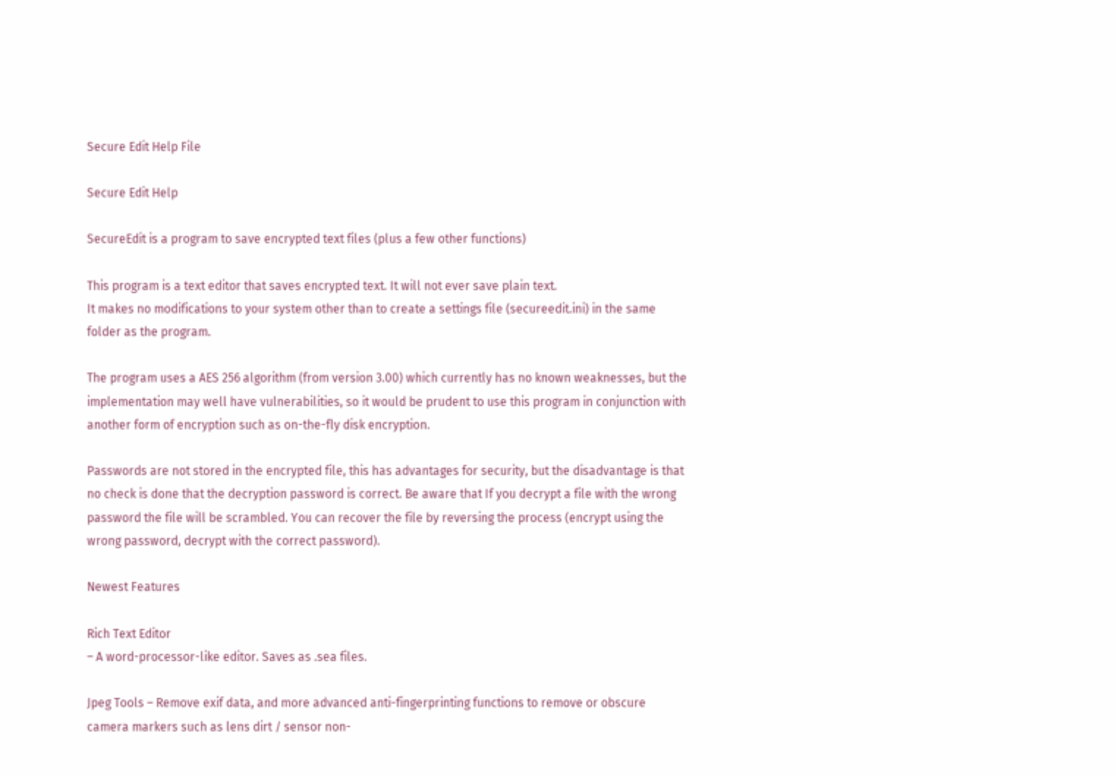Secure Edit Help File

Secure Edit Help

SecureEdit is a program to save encrypted text files (plus a few other functions)

This program is a text editor that saves encrypted text. It will not ever save plain text.
It makes no modifications to your system other than to create a settings file (secureedit.ini) in the same folder as the program.

The program uses a AES 256 algorithm (from version 3.00) which currently has no known weaknesses, but the implementation may well have vulnerabilities, so it would be prudent to use this program in conjunction with another form of encryption such as on-the-fly disk encryption.

Passwords are not stored in the encrypted file, this has advantages for security, but the disadvantage is that no check is done that the decryption password is correct. Be aware that If you decrypt a file with the wrong password the file will be scrambled. You can recover the file by reversing the process (encrypt using the wrong password, decrypt with the correct password).

Newest Features

Rich Text Editor
– A word-processor-like editor. Saves as .sea files.

Jpeg Tools – Remove exif data, and more advanced anti-fingerprinting functions to remove or obscure camera markers such as lens dirt / sensor non-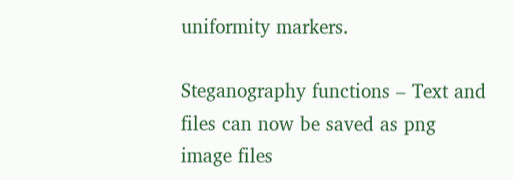uniformity markers.

Steganography functions – Text and files can now be saved as png image files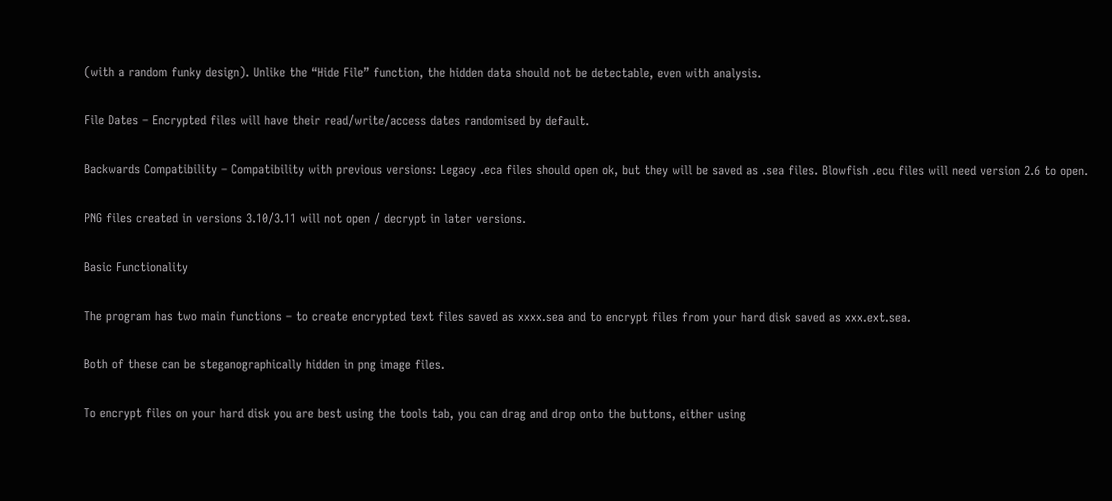(with a random funky design). Unlike the “Hide File” function, the hidden data should not be detectable, even with analysis.

File Dates – Encrypted files will have their read/write/access dates randomised by default.

Backwards Compatibility – Compatibility with previous versions: Legacy .eca files should open ok, but they will be saved as .sea files. Blowfish .ecu files will need version 2.6 to open.

PNG files created in versions 3.10/3.11 will not open / decrypt in later versions.

Basic Functionality

The program has two main functions – to create encrypted text files saved as xxxx.sea and to encrypt files from your hard disk saved as xxx.ext.sea.

Both of these can be steganographically hidden in png image files.

To encrypt files on your hard disk you are best using the tools tab, you can drag and drop onto the buttons, either using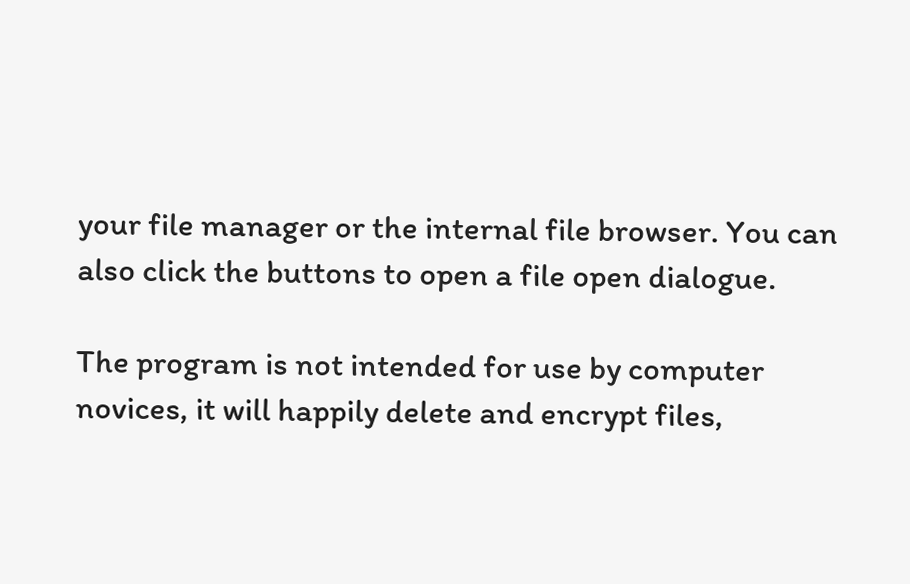your file manager or the internal file browser. You can also click the buttons to open a file open dialogue.

The program is not intended for use by computer novices, it will happily delete and encrypt files,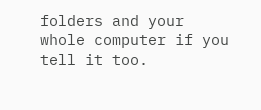folders and your whole computer if you tell it too.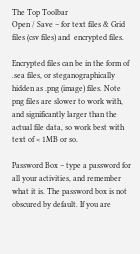The Top Toolbar
Open / Save – for text files & Grid files (csv files) and  encrypted files.

Encrypted files can be in the form of .sea files, or steganographically hidden as .png (image) files. Note png files are slower to work with, and significantly larger than the actual file data, so work best with text of < 1MB or so.

Password Box – type a password for all your activities, and remember what it is. The password box is not obscured by default. If you are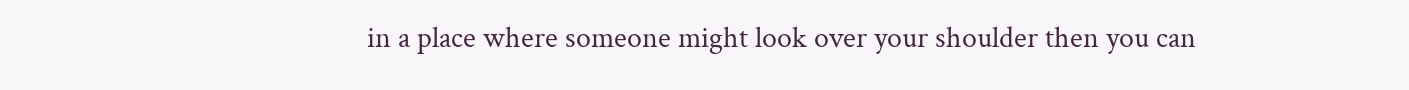in a place where someone might look over your shoulder then you can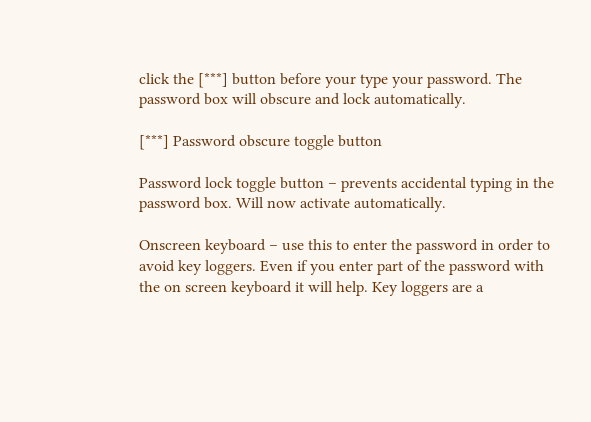click the [***] button before your type your password. The password box will obscure and lock automatically.

[***] Password obscure toggle button

Password lock toggle button – prevents accidental typing in the password box. Will now activate automatically.

Onscreen keyboard – use this to enter the password in order to avoid key loggers. Even if you enter part of the password with the on screen keyboard it will help. Key loggers are a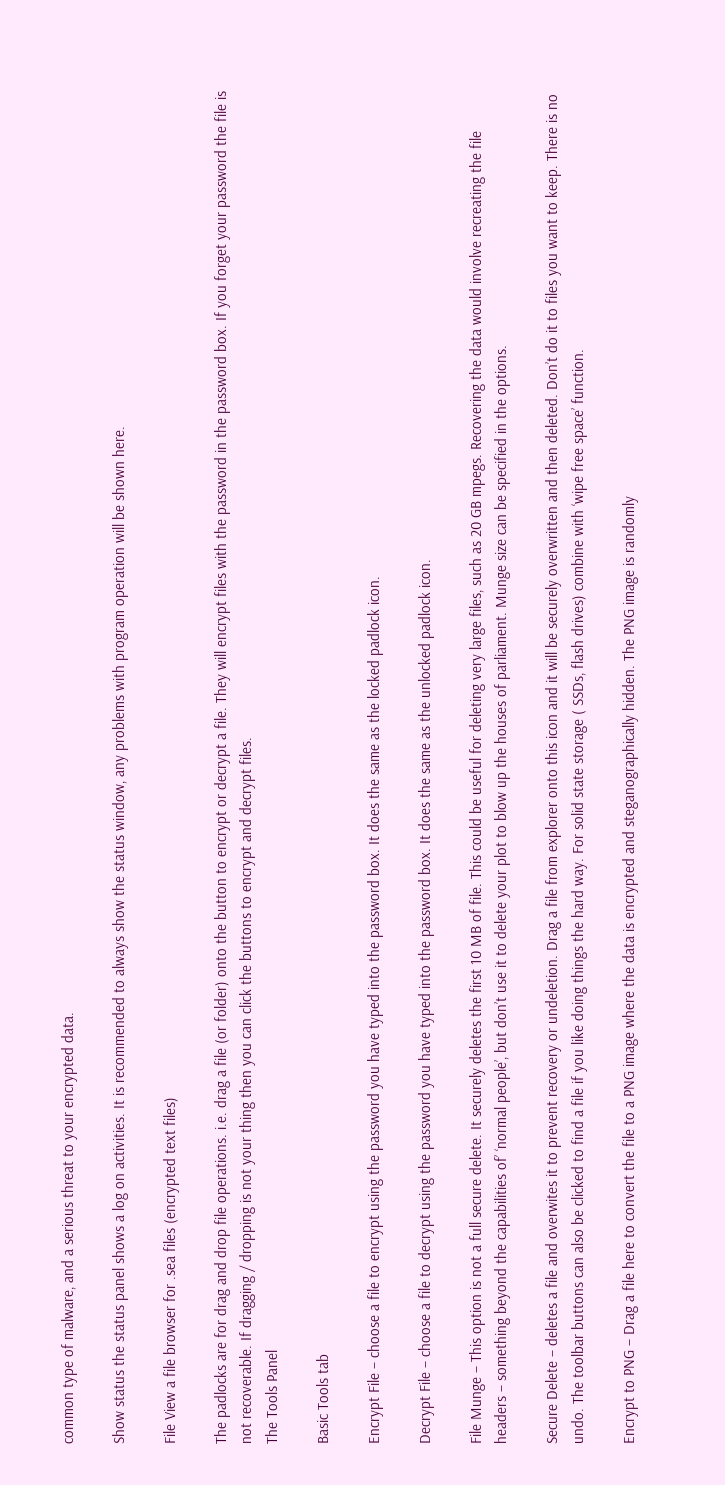common type of malware, and a serious threat to your encrypted data.

Show status the status panel shows a log on activities. It is recommended to always show the status window, any problems with program operation will be shown here.

File View a file browser for .sea files (encrypted text files)

The padlocks are for drag and drop file operations. i.e. drag a file (or folder) onto the button to encrypt or decrypt a file. They will encrypt files with the password in the password box. If you forget your password the file is not recoverable. If dragging / dropping is not your thing then you can click the buttons to encrypt and decrypt files.
The Tools Panel

Basic Tools tab

Encrypt File – choose a file to encrypt using the password you have typed into the password box. It does the same as the locked padlock icon.

Decrypt File – choose a file to decrypt using the password you have typed into the password box. It does the same as the unlocked padlock icon.

File Munge – This option is not a full secure delete. It securely deletes the first 10 MB of file. This could be useful for deleting very large files, such as 20 GB mpegs. Recovering the data would involve recreating the file headers – something beyond the capabilities of’ ‘normal people’, but don’t use it to delete your plot to blow up the houses of parliament. Munge size can be specified in the options.

Secure Delete – deletes a file and overwites it to prevent recovery or undeletion. Drag a file from explorer onto this icon and it will be securely overwritten and then deleted. Don’t do it to files you want to keep. There is no undo. The toolbar buttons can also be clicked to find a file if you like doing things the hard way. For solid state storage ( SSDs, flash drives) combine with ‘wipe free space’ function.

Encrypt to PNG – Drag a file here to convert the file to a PNG image where the data is encrypted and steganographically hidden. The PNG image is randomly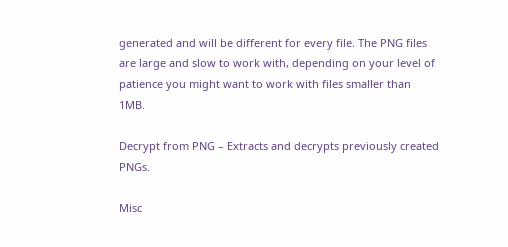generated and will be different for every file. The PNG files are large and slow to work with, depending on your level of patience you might want to work with files smaller than 1MB.

Decrypt from PNG – Extracts and decrypts previously created PNGs.

Misc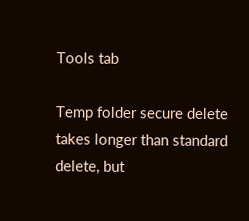Tools tab

Temp folder secure delete takes longer than standard delete, but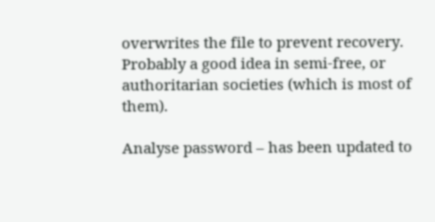overwrites the file to prevent recovery. Probably a good idea in semi-free, or authoritarian societies (which is most of them).

Analyse password – has been updated to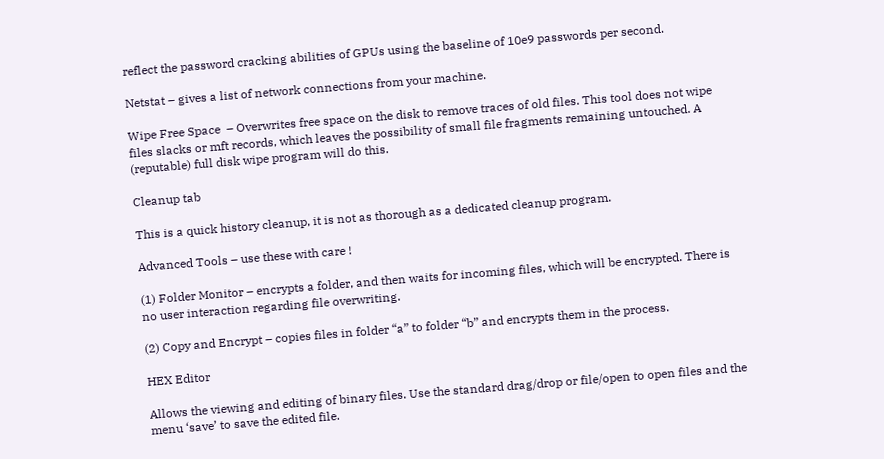reflect the password cracking abilities of GPUs using the baseline of 10e9 passwords per second.

Netstat – gives a list of network connections from your machine.

Wipe Free Space  – Overwrites free space on the disk to remove traces of old files. This tool does not wipe files slacks or mft records, which leaves the possibility of small file fragments remaining untouched. A (reputable) full disk wipe program will do this.

Cleanup tab

This is a quick history cleanup, it is not as thorough as a dedicated cleanup program.

Advanced Tools – use these with care !

(1) Folder Monitor – encrypts a folder, and then waits for incoming files, which will be encrypted. There is no user interaction regarding file overwriting.

(2) Copy and Encrypt – copies files in folder “a” to folder “b” and encrypts them in the process.

HEX Editor

Allows the viewing and editing of binary files. Use the standard drag/drop or file/open to open files and the menu ‘save’ to save the edited file.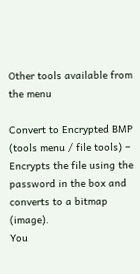Other tools available from the menu

Convert to Encrypted BMP (tools menu / file tools) – Encrypts the file using the password in the box and converts to a bitmap (image).
You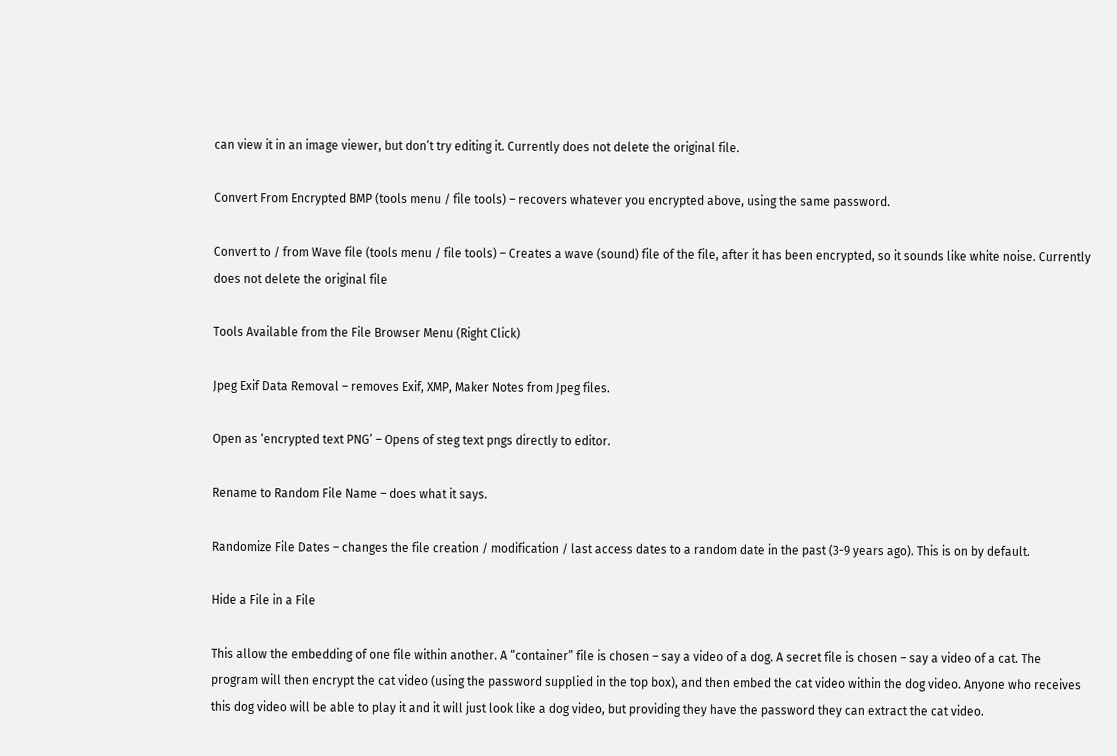can view it in an image viewer, but don’t try editing it. Currently does not delete the original file.

Convert From Encrypted BMP (tools menu / file tools) – recovers whatever you encrypted above, using the same password.

Convert to / from Wave file (tools menu / file tools) – Creates a wave (sound) file of the file, after it has been encrypted, so it sounds like white noise. Currently does not delete the original file

Tools Available from the File Browser Menu (Right Click)

Jpeg Exif Data Removal – removes Exif, XMP, Maker Notes from Jpeg files.

Open as ‘encrypted text PNG’ – Opens of steg text pngs directly to editor.

Rename to Random File Name – does what it says.

Randomize File Dates – changes the file creation / modification / last access dates to a random date in the past (3-9 years ago). This is on by default.

Hide a File in a File

This allow the embedding of one file within another. A “container” file is chosen – say a video of a dog. A secret file is chosen – say a video of a cat. The program will then encrypt the cat video (using the password supplied in the top box), and then embed the cat video within the dog video. Anyone who receives this dog video will be able to play it and it will just look like a dog video, but providing they have the password they can extract the cat video.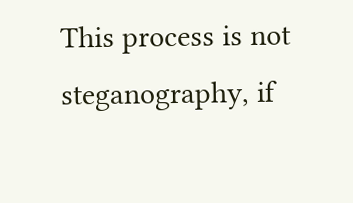This process is not steganography, if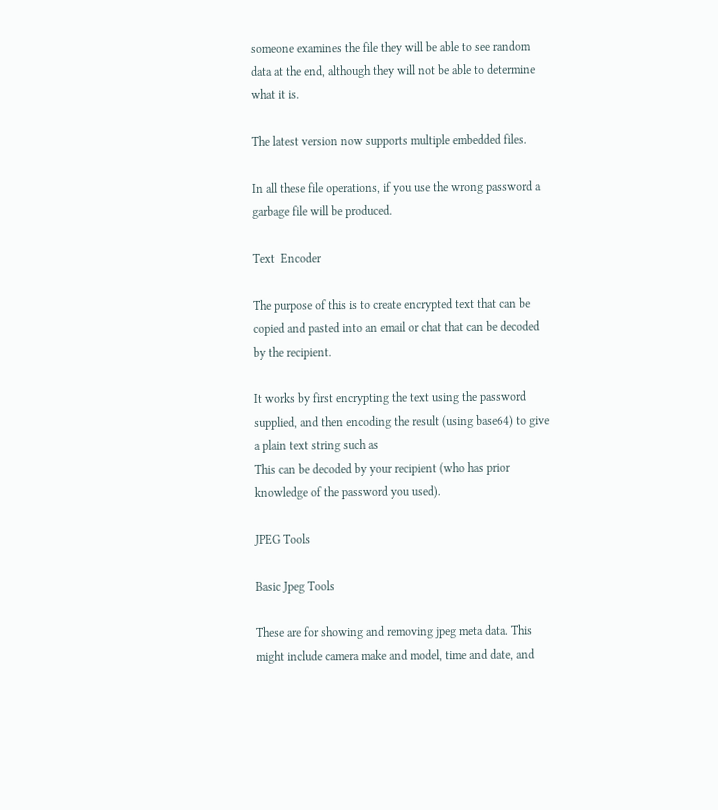someone examines the file they will be able to see random data at the end, although they will not be able to determine what it is.

The latest version now supports multiple embedded files.

In all these file operations, if you use the wrong password a garbage file will be produced.

Text  Encoder

The purpose of this is to create encrypted text that can be copied and pasted into an email or chat that can be decoded by the recipient.

It works by first encrypting the text using the password supplied, and then encoding the result (using base64) to give a plain text string such as
This can be decoded by your recipient (who has prior knowledge of the password you used).

JPEG Tools

Basic Jpeg Tools

These are for showing and removing jpeg meta data. This might include camera make and model, time and date, and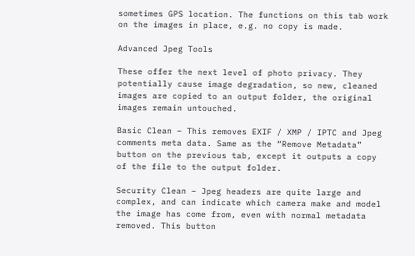sometimes GPS location. The functions on this tab work on the images in place, e.g. no copy is made.

Advanced Jpeg Tools

These offer the next level of photo privacy. They potentially cause image degradation, so new, cleaned images are copied to an output folder, the original images remain untouched.

Basic Clean – This removes EXIF / XMP / IPTC and Jpeg comments meta data. Same as the “Remove Metadata” button on the previous tab, except it outputs a copy of the file to the output folder.

Security Clean – Jpeg headers are quite large and complex, and can indicate which camera make and model the image has come from, even with normal metadata removed. This button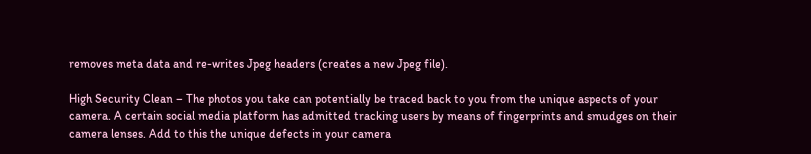removes meta data and re-writes Jpeg headers (creates a new Jpeg file).

High Security Clean – The photos you take can potentially be traced back to you from the unique aspects of your camera. A certain social media platform has admitted tracking users by means of fingerprints and smudges on their camera lenses. Add to this the unique defects in your camera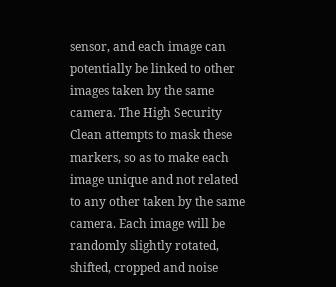sensor, and each image can potentially be linked to other images taken by the same camera. The High Security Clean attempts to mask these markers, so as to make each image unique and not related to any other taken by the same camera. Each image will be randomly slightly rotated, shifted, cropped and noise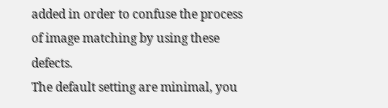added in order to confuse the process of image matching by using these defects.
The default setting are minimal, you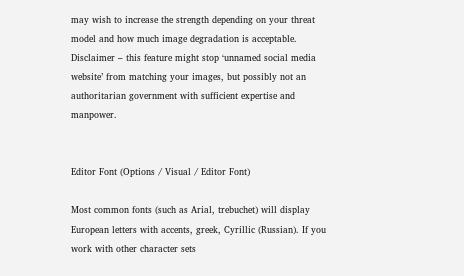may wish to increase the strength depending on your threat model and how much image degradation is acceptable.
Disclaimer – this feature might stop ‘unnamed social media website’ from matching your images, but possibly not an authoritarian government with sufficient expertise and manpower.


Editor Font (Options / Visual / Editor Font)

Most common fonts (such as Arial, trebuchet) will display European letters with accents, greek, Cyrillic (Russian). If you work with other character sets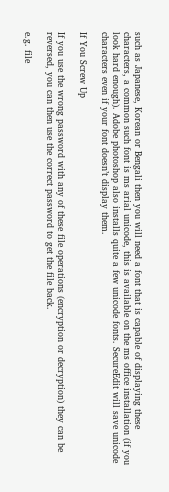such as Japanese, Korean or Bengali then you will need a font that is capable of displaying these characters, a common such font is ms arial unicode, this is available on the ms office installation (if you look hard enough). Adobe photoshop also installs quite a few unicode fonts. SecureEdit will save unicode characters even if your font doesn’t display them.

If You Screw Up

If you use the wrong password with any of these file operations (encryption or decryption) they can be reversed, you can then use the correct password to get the file back.

e.g. file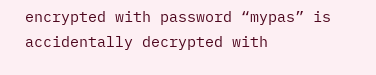encrypted with password “mypas” is accidentally decrypted with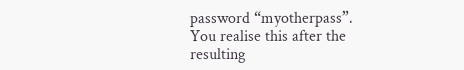password “myotherpass”. You realise this after the resulting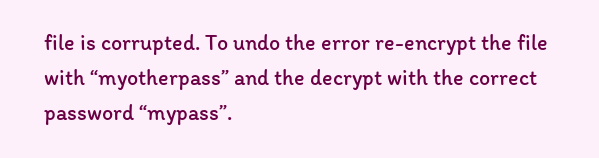file is corrupted. To undo the error re-encrypt the file with “myotherpass” and the decrypt with the correct password “mypass”.